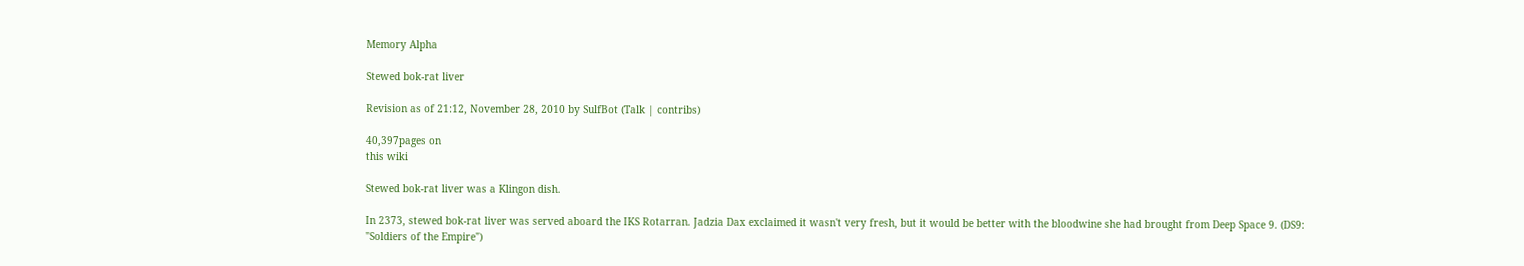Memory Alpha

Stewed bok-rat liver

Revision as of 21:12, November 28, 2010 by SulfBot (Talk | contribs)

40,397pages on
this wiki

Stewed bok-rat liver was a Klingon dish.

In 2373, stewed bok-rat liver was served aboard the IKS Rotarran. Jadzia Dax exclaimed it wasn't very fresh, but it would be better with the bloodwine she had brought from Deep Space 9. (DS9: "Soldiers of the Empire")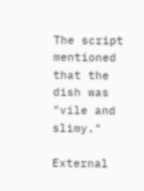The script mentioned that the dish was "vile and slimy."

External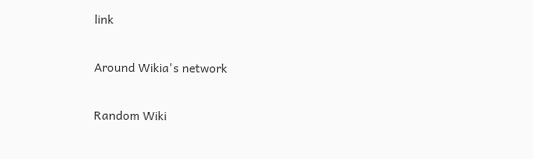link

Around Wikia's network

Random Wiki